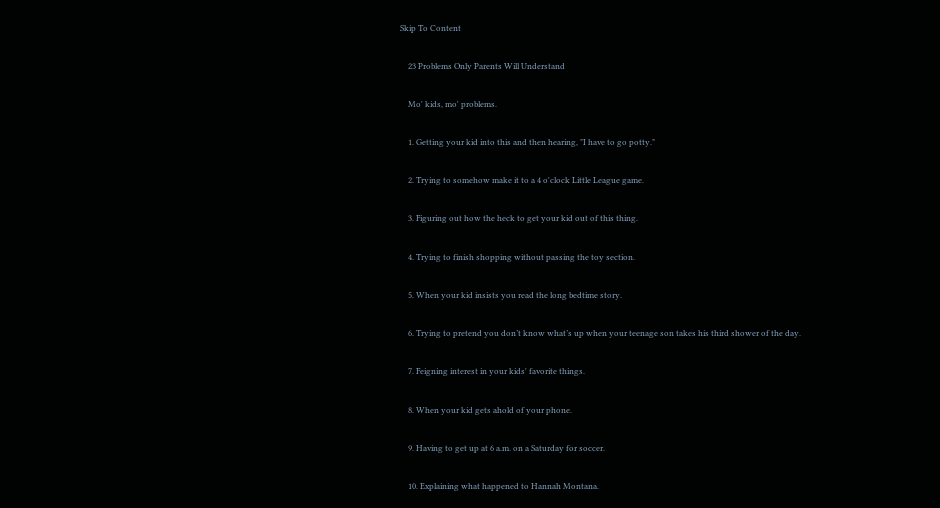Skip To Content

    23 Problems Only Parents Will Understand

    Mo' kids, mo' problems.

    1. Getting your kid into this and then hearing, "I have to go potty."

    2. Trying to somehow make it to a 4 o'clock Little League game.

    3. Figuring out how the heck to get your kid out of this thing.

    4. Trying to finish shopping without passing the toy section.

    5. When your kid insists you read the long bedtime story.

    6. Trying to pretend you don’t know what’s up when your teenage son takes his third shower of the day.

    7. Feigning interest in your kids' favorite things.

    8. When your kid gets ahold of your phone.

    9. Having to get up at 6 a.m. on a Saturday for soccer.

    10. Explaining what happened to Hannah Montana.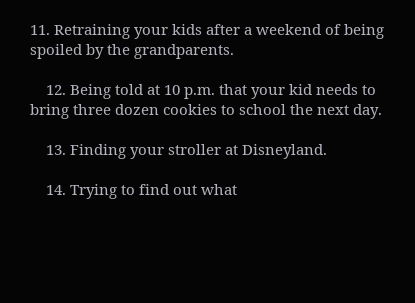11. Retraining your kids after a weekend of being spoiled by the grandparents.

    12. Being told at 10 p.m. that your kid needs to bring three dozen cookies to school the next day.

    13. Finding your stroller at Disneyland.

    14. Trying to find out what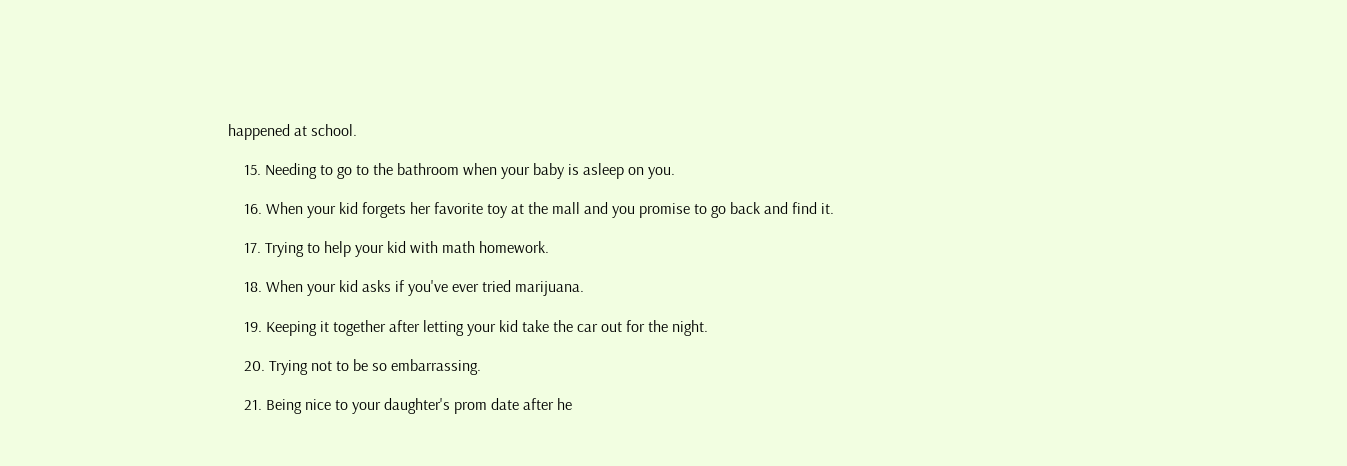happened at school.

    15. Needing to go to the bathroom when your baby is asleep on you.

    16. When your kid forgets her favorite toy at the mall and you promise to go back and find it.

    17. Trying to help your kid with math homework.

    18. When your kid asks if you've ever tried marijuana.

    19. Keeping it together after letting your kid take the car out for the night.

    20. Trying not to be so embarrassing.

    21. Being nice to your daughter's prom date after he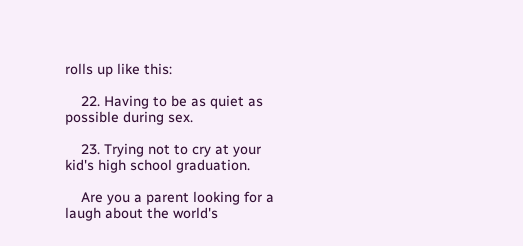rolls up like this:

    22. Having to be as quiet as possible during sex.

    23. Trying not to cry at your kid's high school graduation.

    Are you a parent looking for a laugh about the world's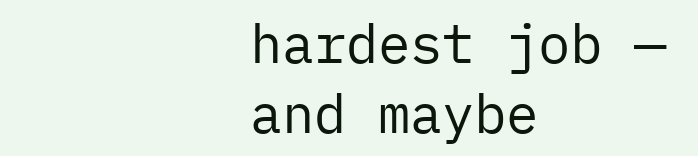hardest job — and maybe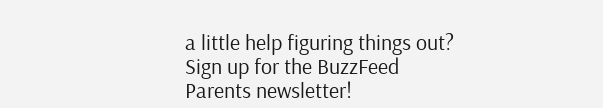a little help figuring things out? Sign up for the BuzzFeed Parents newsletter!